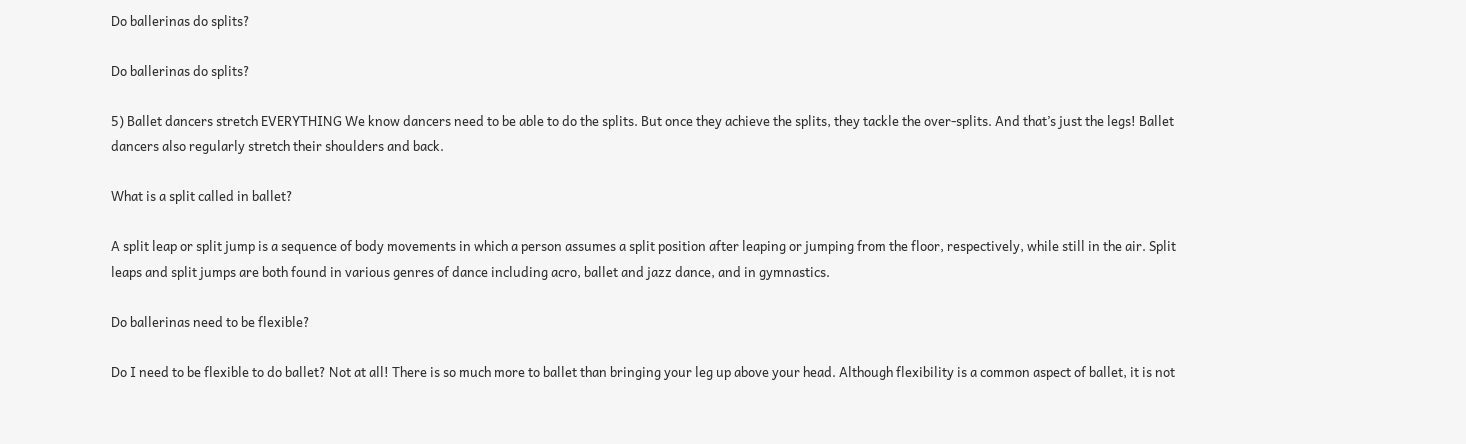Do ballerinas do splits?

Do ballerinas do splits?

5) Ballet dancers stretch EVERYTHING We know dancers need to be able to do the splits. But once they achieve the splits, they tackle the over-splits. And that’s just the legs! Ballet dancers also regularly stretch their shoulders and back.

What is a split called in ballet?

A split leap or split jump is a sequence of body movements in which a person assumes a split position after leaping or jumping from the floor, respectively, while still in the air. Split leaps and split jumps are both found in various genres of dance including acro, ballet and jazz dance, and in gymnastics.

Do ballerinas need to be flexible?

Do I need to be flexible to do ballet? Not at all! There is so much more to ballet than bringing your leg up above your head. Although flexibility is a common aspect of ballet, it is not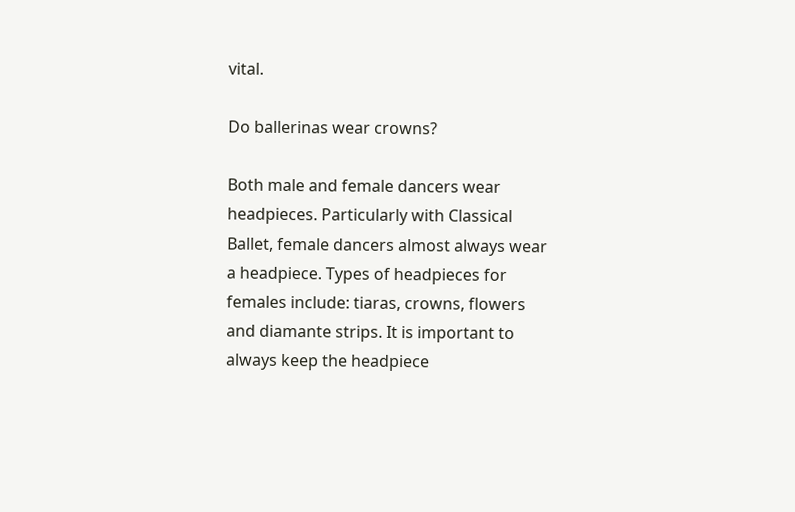vital.

Do ballerinas wear crowns?

Both male and female dancers wear headpieces. Particularly with Classical Ballet, female dancers almost always wear a headpiece. Types of headpieces for females include: tiaras, crowns, flowers and diamante strips. It is important to always keep the headpiece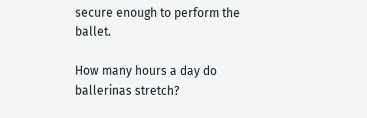secure enough to perform the ballet.

How many hours a day do ballerinas stretch?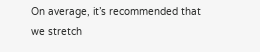On average, it’s recommended that we stretch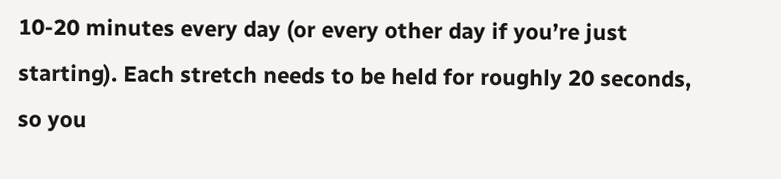10-20 minutes every day (or every other day if you’re just starting). Each stretch needs to be held for roughly 20 seconds, so you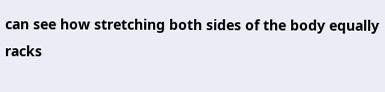can see how stretching both sides of the body equally racks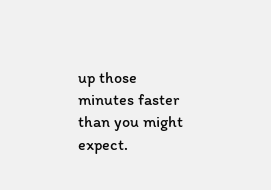up those minutes faster than you might expect.